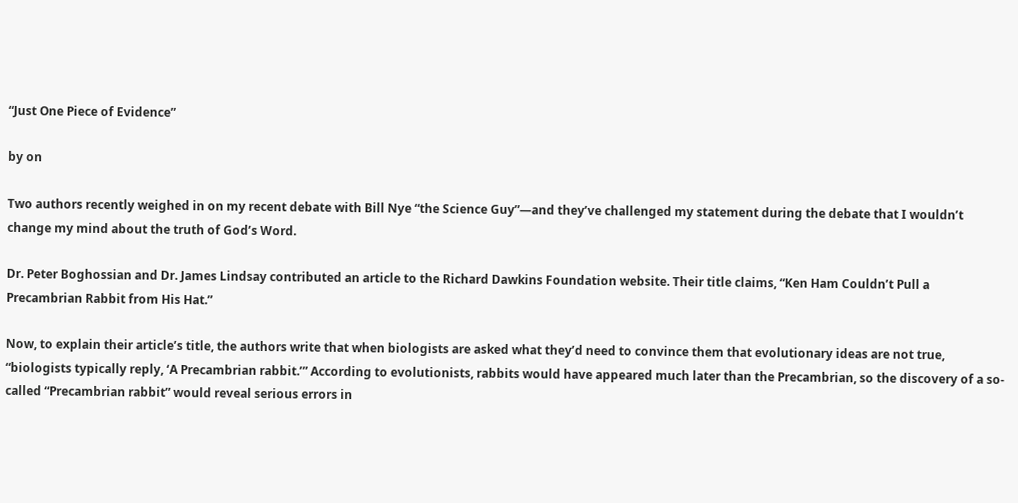“Just One Piece of Evidence”

by on

Two authors recently weighed in on my recent debate with Bill Nye “the Science Guy”—and they’ve challenged my statement during the debate that I wouldn’t change my mind about the truth of God’s Word.

Dr. Peter Boghossian and Dr. James Lindsay contributed an article to the Richard Dawkins Foundation website. Their title claims, “Ken Ham Couldn’t Pull a Precambrian Rabbit from His Hat.”

Now, to explain their article’s title, the authors write that when biologists are asked what they’d need to convince them that evolutionary ideas are not true, “biologists typically reply, ‘A Precambrian rabbit.’” According to evolutionists, rabbits would have appeared much later than the Precambrian, so the discovery of a so-called “Precambrian rabbit” would reveal serious errors in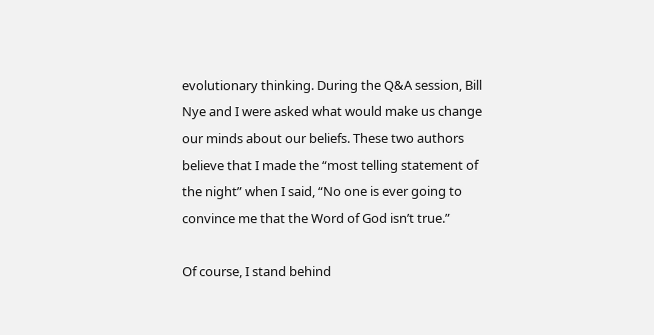evolutionary thinking. During the Q&A session, Bill Nye and I were asked what would make us change our minds about our beliefs. These two authors believe that I made the “most telling statement of the night” when I said, “No one is ever going to convince me that the Word of God isn’t true.”

Of course, I stand behind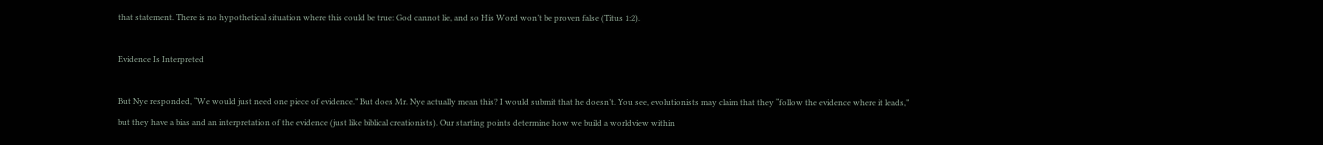that statement. There is no hypothetical situation where this could be true: God cannot lie, and so His Word won’t be proven false (Titus 1:2).

Evidence Is Interpreted

But Nye responded, “We would just need one piece of evidence.” But does Mr. Nye actually mean this? I would submit that he doesn’t. You see, evolutionists may claim that they “follow the evidence where it leads,” but they have a bias and an interpretation of the evidence (just like biblical creationists). Our starting points determine how we build a worldview within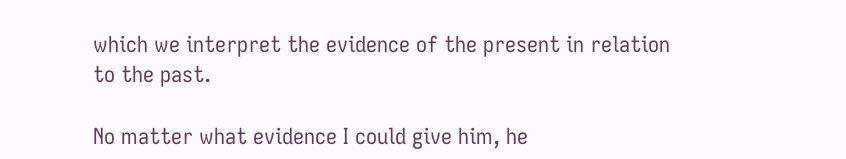which we interpret the evidence of the present in relation to the past.

No matter what evidence I could give him, he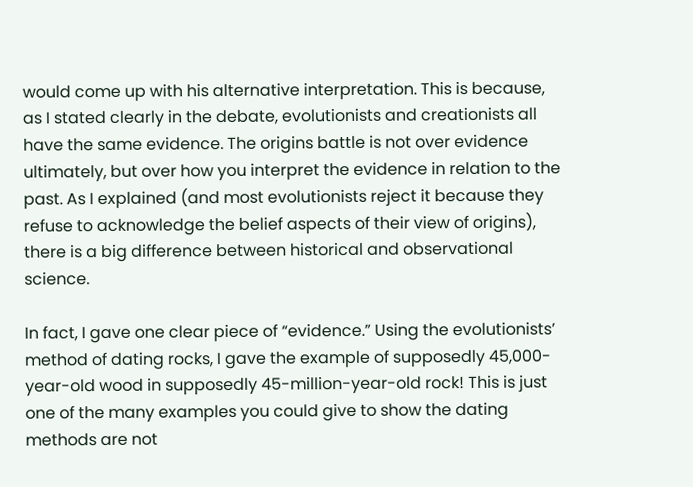would come up with his alternative interpretation. This is because, as I stated clearly in the debate, evolutionists and creationists all have the same evidence. The origins battle is not over evidence ultimately, but over how you interpret the evidence in relation to the past. As I explained (and most evolutionists reject it because they refuse to acknowledge the belief aspects of their view of origins), there is a big difference between historical and observational science.

In fact, I gave one clear piece of “evidence.” Using the evolutionists’ method of dating rocks, I gave the example of supposedly 45,000-year-old wood in supposedly 45-million-year-old rock! This is just one of the many examples you could give to show the dating methods are not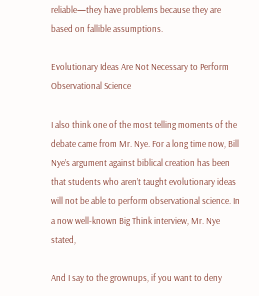reliable—they have problems because they are based on fallible assumptions.

Evolutionary Ideas Are Not Necessary to Perform Observational Science

I also think one of the most telling moments of the debate came from Mr. Nye. For a long time now, Bill Nye’s argument against biblical creation has been that students who aren’t taught evolutionary ideas will not be able to perform observational science. In a now well-known Big Think interview, Mr. Nye stated,

And I say to the grownups, if you want to deny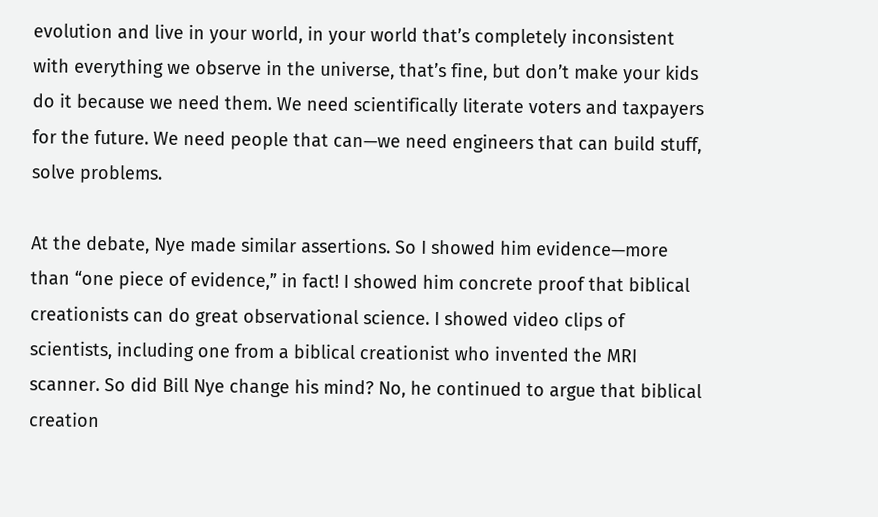evolution and live in your world, in your world that’s completely inconsistent with everything we observe in the universe, that’s fine, but don’t make your kids do it because we need them. We need scientifically literate voters and taxpayers for the future. We need people that can—we need engineers that can build stuff, solve problems.

At the debate, Nye made similar assertions. So I showed him evidence—more than “one piece of evidence,” in fact! I showed him concrete proof that biblical creationists can do great observational science. I showed video clips of scientists, including one from a biblical creationist who invented the MRI scanner. So did Bill Nye change his mind? No, he continued to argue that biblical creation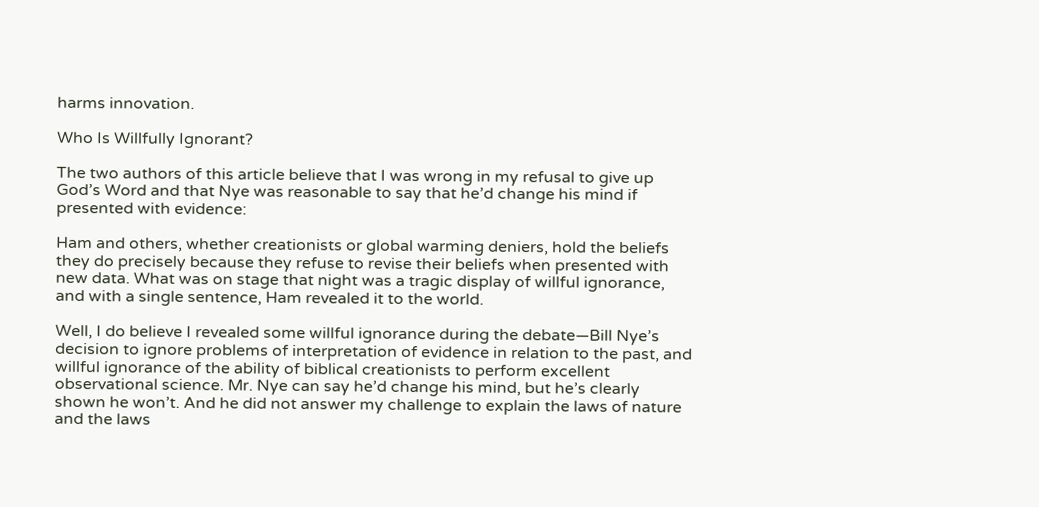harms innovation.

Who Is Willfully Ignorant?

The two authors of this article believe that I was wrong in my refusal to give up God’s Word and that Nye was reasonable to say that he’d change his mind if presented with evidence:

Ham and others, whether creationists or global warming deniers, hold the beliefs they do precisely because they refuse to revise their beliefs when presented with new data. What was on stage that night was a tragic display of willful ignorance, and with a single sentence, Ham revealed it to the world.

Well, I do believe I revealed some willful ignorance during the debate—Bill Nye’s decision to ignore problems of interpretation of evidence in relation to the past, and willful ignorance of the ability of biblical creationists to perform excellent observational science. Mr. Nye can say he’d change his mind, but he’s clearly shown he won’t. And he did not answer my challenge to explain the laws of nature and the laws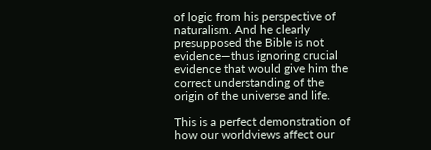of logic from his perspective of naturalism. And he clearly presupposed the Bible is not evidence—thus ignoring crucial evidence that would give him the correct understanding of the origin of the universe and life.

This is a perfect demonstration of how our worldviews affect our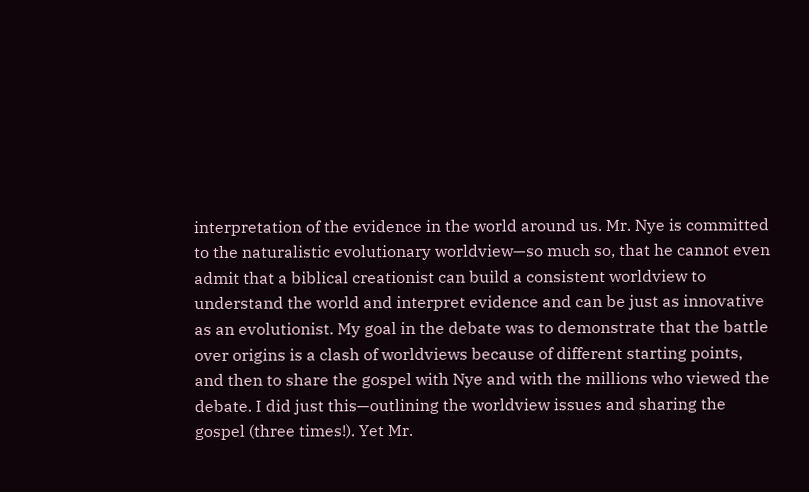interpretation of the evidence in the world around us. Mr. Nye is committed to the naturalistic evolutionary worldview—so much so, that he cannot even admit that a biblical creationist can build a consistent worldview to understand the world and interpret evidence and can be just as innovative as an evolutionist. My goal in the debate was to demonstrate that the battle over origins is a clash of worldviews because of different starting points, and then to share the gospel with Nye and with the millions who viewed the debate. I did just this—outlining the worldview issues and sharing the gospel (three times!). Yet Mr.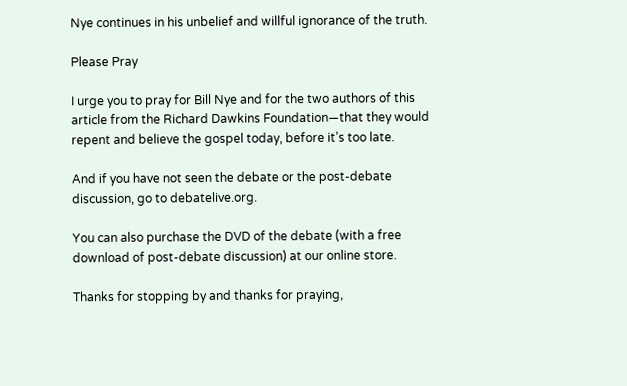Nye continues in his unbelief and willful ignorance of the truth.

Please Pray

I urge you to pray for Bill Nye and for the two authors of this article from the Richard Dawkins Foundation—that they would repent and believe the gospel today, before it’s too late.

And if you have not seen the debate or the post-debate discussion, go to debatelive.org.

You can also purchase the DVD of the debate (with a free download of post-debate discussion) at our online store.

Thanks for stopping by and thanks for praying,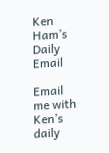Ken Ham’s Daily Email

Email me with Ken’s daily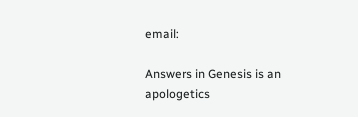email:

Answers in Genesis is an apologetics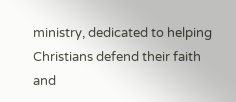ministry, dedicated to helping Christians defend their faith and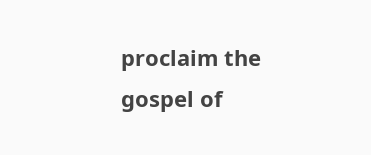proclaim the gospel of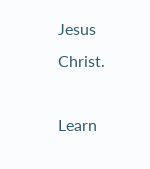Jesus Christ.

Learn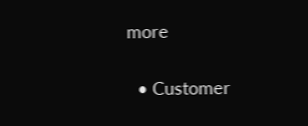more

  • Customer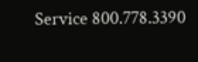Service 800.778.3390